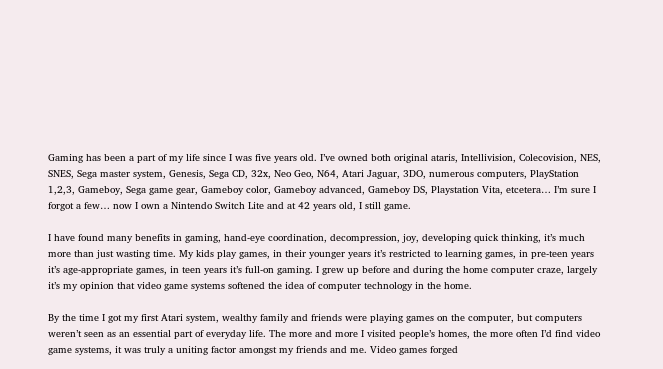Gaming has been a part of my life since I was five years old. I’ve owned both original ataris, Intellivision, Colecovision, NES, SNES, Sega master system, Genesis, Sega CD, 32x, Neo Geo, N64, Atari Jaguar, 3DO, numerous computers, PlayStation 1,2,3, Gameboy, Sega game gear, Gameboy color, Gameboy advanced, Gameboy DS, Playstation Vita, etcetera… I’m sure I forgot a few… now I own a Nintendo Switch Lite and at 42 years old, I still game.

I have found many benefits in gaming, hand-eye coordination, decompression, joy, developing quick thinking, it’s much more than just wasting time. My kids play games, in their younger years it’s restricted to learning games, in pre-teen years it’s age-appropriate games, in teen years it’s full-on gaming. I grew up before and during the home computer craze, largely it’s my opinion that video game systems softened the idea of computer technology in the home.

By the time I got my first Atari system, wealthy family and friends were playing games on the computer, but computers weren’t seen as an essential part of everyday life. The more and more I visited people’s homes, the more often I’d find video game systems, it was truly a uniting factor amongst my friends and me. Video games forged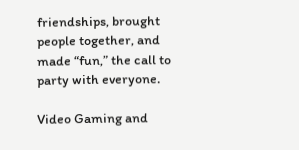friendships, brought people together, and made “fun,” the call to party with everyone.

Video Gaming and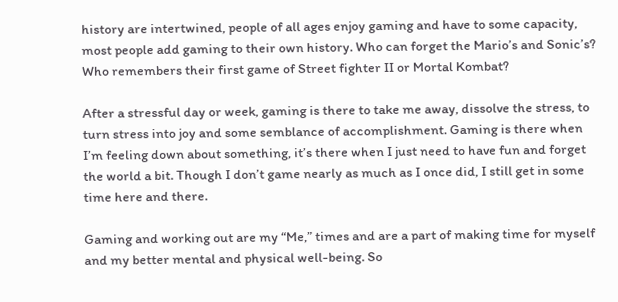history are intertwined, people of all ages enjoy gaming and have to some capacity, most people add gaming to their own history. Who can forget the Mario’s and Sonic’s? Who remembers their first game of Street fighter II or Mortal Kombat?

After a stressful day or week, gaming is there to take me away, dissolve the stress, to turn stress into joy and some semblance of accomplishment. Gaming is there when I’m feeling down about something, it’s there when I just need to have fun and forget the world a bit. Though I don’t game nearly as much as I once did, I still get in some time here and there.

Gaming and working out are my “Me,” times and are a part of making time for myself and my better mental and physical well-being. So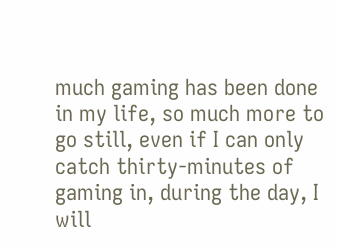much gaming has been done in my life, so much more to go still, even if I can only catch thirty-minutes of gaming in, during the day, I will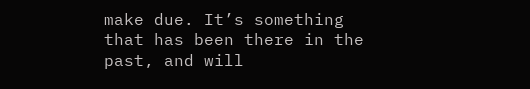make due. It’s something that has been there in the past, and will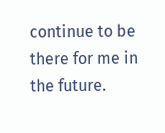continue to be there for me in the future.